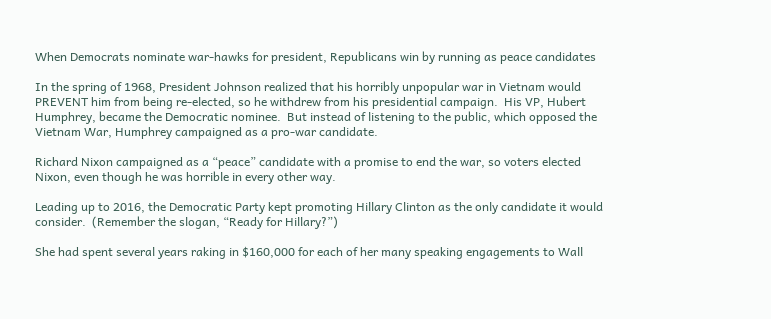When Democrats nominate war-hawks for president, Republicans win by running as peace candidates

In the spring of 1968, President Johnson realized that his horribly unpopular war in Vietnam would PREVENT him from being re-elected, so he withdrew from his presidential campaign.  His VP, Hubert Humphrey, became the Democratic nominee.  But instead of listening to the public, which opposed the Vietnam War, Humphrey campaigned as a pro-war candidate.

Richard Nixon campaigned as a “peace” candidate with a promise to end the war, so voters elected Nixon, even though he was horrible in every other way.

Leading up to 2016, the Democratic Party kept promoting Hillary Clinton as the only candidate it would consider.  (Remember the slogan, “Ready for Hillary?”)

She had spent several years raking in $160,000 for each of her many speaking engagements to Wall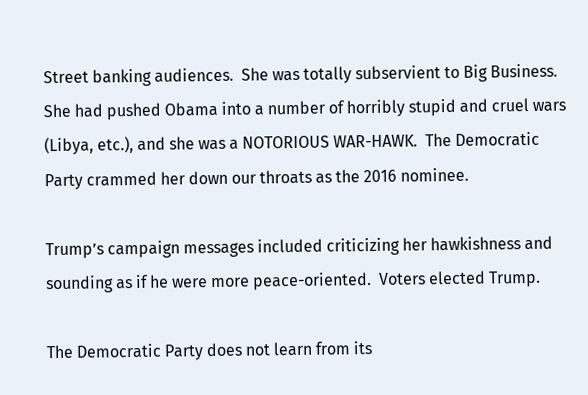Street banking audiences.  She was totally subservient to Big Business.  She had pushed Obama into a number of horribly stupid and cruel wars (Libya, etc.), and she was a NOTORIOUS WAR-HAWK.  The Democratic Party crammed her down our throats as the 2016 nominee.

Trump’s campaign messages included criticizing her hawkishness and sounding as if he were more peace-oriented.  Voters elected Trump.

The Democratic Party does not learn from its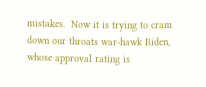mistakes.  Now it is trying to cram down our throats war-hawk Biden, whose approval rating is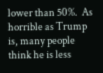lower than 50%.  As horrible as Trump is, many people think he is less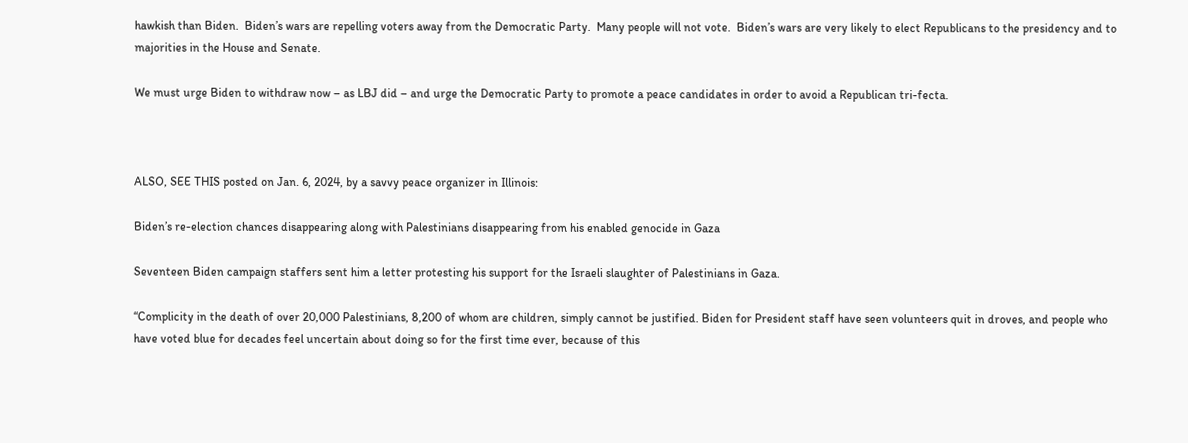hawkish than Biden.  Biden’s wars are repelling voters away from the Democratic Party.  Many people will not vote.  Biden’s wars are very likely to elect Republicans to the presidency and to majorities in the House and Senate.

We must urge Biden to withdraw now – as LBJ did – and urge the Democratic Party to promote a peace candidates in order to avoid a Republican tri-fecta.



ALSO, SEE THIS posted on Jan. 6, 2024, by a savvy peace organizer in Illinois:

Biden’s re-election chances disappearing along with Palestinians disappearing from his enabled genocide in Gaza

Seventeen Biden campaign staffers sent him a letter protesting his support for the Israeli slaughter of Palestinians in Gaza.

“Complicity in the death of over 20,000 Palestinians, 8,200 of whom are children, simply cannot be justified. Biden for President staff have seen volunteers quit in droves, and people who have voted blue for decades feel uncertain about doing so for the first time ever, because of this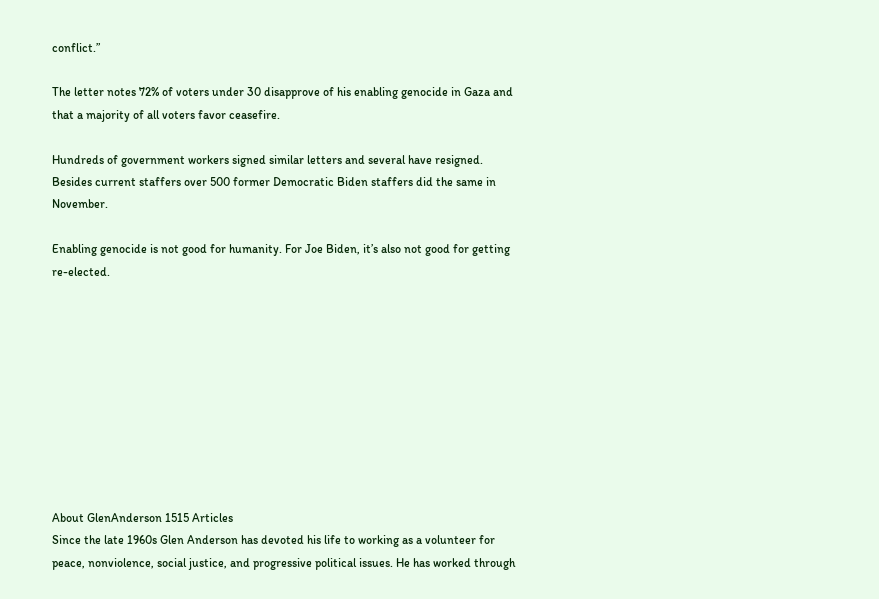conflict.”

The letter notes 72% of voters under 30 disapprove of his enabling genocide in Gaza and that a majority of all voters favor ceasefire.

Hundreds of government workers signed similar letters and several have resigned. Besides current staffers over 500 former Democratic Biden staffers did the same in November.

Enabling genocide is not good for humanity. For Joe Biden, it’s also not good for getting re-elected.










About GlenAnderson 1515 Articles
Since the late 1960s Glen Anderson has devoted his life to working as a volunteer for peace, nonviolence, social justice, and progressive political issues. He has worked through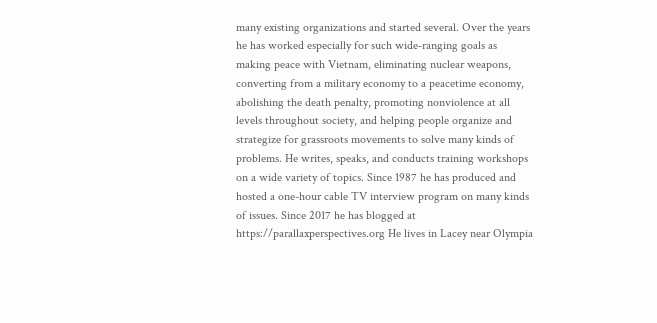many existing organizations and started several. Over the years he has worked especially for such wide-ranging goals as making peace with Vietnam, eliminating nuclear weapons, converting from a military economy to a peacetime economy, abolishing the death penalty, promoting nonviolence at all levels throughout society, and helping people organize and strategize for grassroots movements to solve many kinds of problems. He writes, speaks, and conducts training workshops on a wide variety of topics. Since 1987 he has produced and hosted a one-hour cable TV interview program on many kinds of issues. Since 2017 he has blogged at https://parallaxperspectives.org He lives in Lacey near Olympia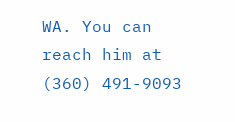WA. You can reach him at (360) 491-9093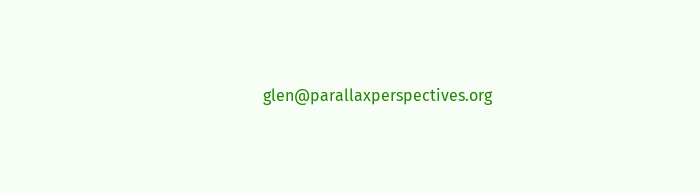glen@parallaxperspectives.org